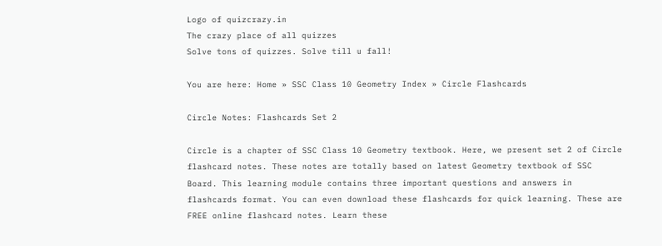Logo of quizcrazy.in
The crazy place of all quizzes
Solve tons of quizzes. Solve till u fall!

You are here: Home » SSC Class 10 Geometry Index » Circle Flashcards

Circle Notes: Flashcards Set 2

Circle is a chapter of SSC Class 10 Geometry textbook. Here, we present set 2 of Circle flashcard notes. These notes are totally based on latest Geometry textbook of SSC Board. This learning module contains three important questions and answers in flashcards format. You can even download these flashcards for quick learning. These are FREE online flashcard notes. Learn these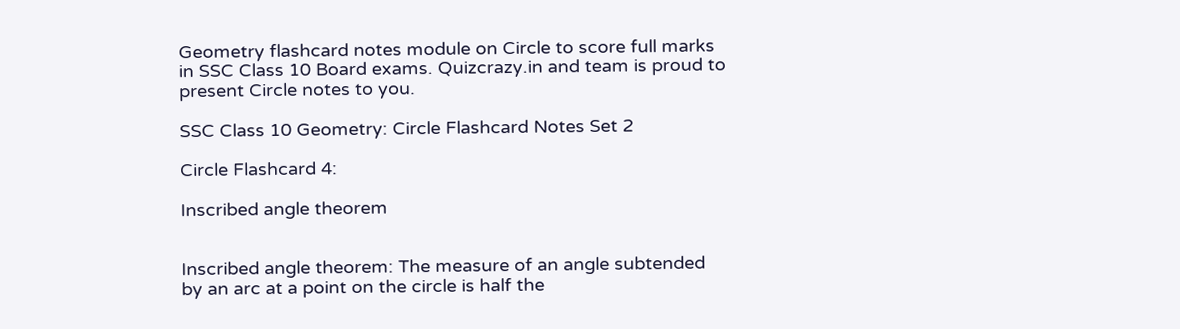Geometry flashcard notes module on Circle to score full marks in SSC Class 10 Board exams. Quizcrazy.in and team is proud to present Circle notes to you.

SSC Class 10 Geometry: Circle Flashcard Notes Set 2

Circle Flashcard 4:

Inscribed angle theorem


Inscribed angle theorem: The measure of an angle subtended by an arc at a point on the circle is half the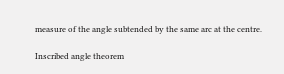measure of the angle subtended by the same arc at the centre.

Inscribed angle theorem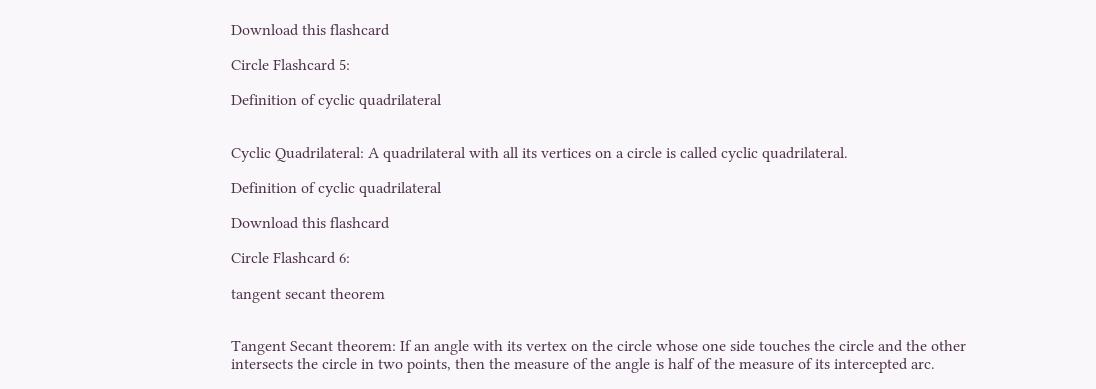Download this flashcard

Circle Flashcard 5:

Definition of cyclic quadrilateral


Cyclic Quadrilateral: A quadrilateral with all its vertices on a circle is called cyclic quadrilateral.

Definition of cyclic quadrilateral

Download this flashcard

Circle Flashcard 6:

tangent secant theorem


Tangent Secant theorem: If an angle with its vertex on the circle whose one side touches the circle and the other intersects the circle in two points, then the measure of the angle is half of the measure of its intercepted arc.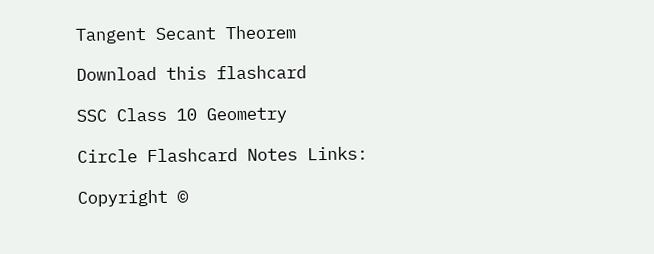Tangent Secant Theorem

Download this flashcard

SSC Class 10 Geometry

Circle Flashcard Notes Links:

Copyright ©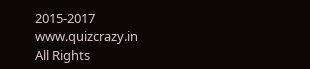2015-2017 www.quizcrazy.in
All Rights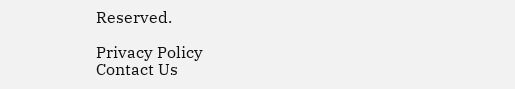Reserved.

Privacy Policy
Contact Us